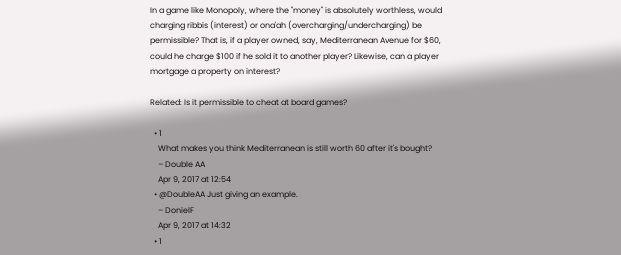In a game like Monopoly, where the "money" is absolutely worthless, would charging ribbis (interest) or ona'ah (overcharging/undercharging) be permissible? That is, if a player owned, say, Mediterranean Avenue for $60, could he charge $100 if he sold it to another player? Likewise, can a player mortgage a property on interest?

Related: Is it permissible to cheat at board games?

  • 1
    What makes you think Mediterranean is still worth 60 after it's bought?
    – Double AA
    Apr 9, 2017 at 12:54
  • @DoubleAA Just giving an example.
    – DonielF
    Apr 9, 2017 at 14:32
  • 1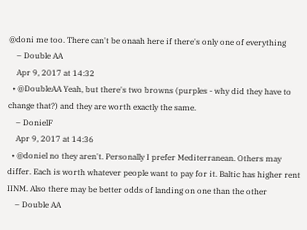@doni me too. There can't be onaah here if there's only one of everything
    – Double AA
    Apr 9, 2017 at 14:32
  • @DoubleAA Yeah, but there's two browns (purples - why did they have to change that?) and they are worth exactly the same.
    – DonielF
    Apr 9, 2017 at 14:36
  • @doniel no they aren't. Personally I prefer Mediterranean. Others may differ. Each is worth whatever people want to pay for it. Baltic has higher rent IINM. Also there may be better odds of landing on one than the other
    – Double AA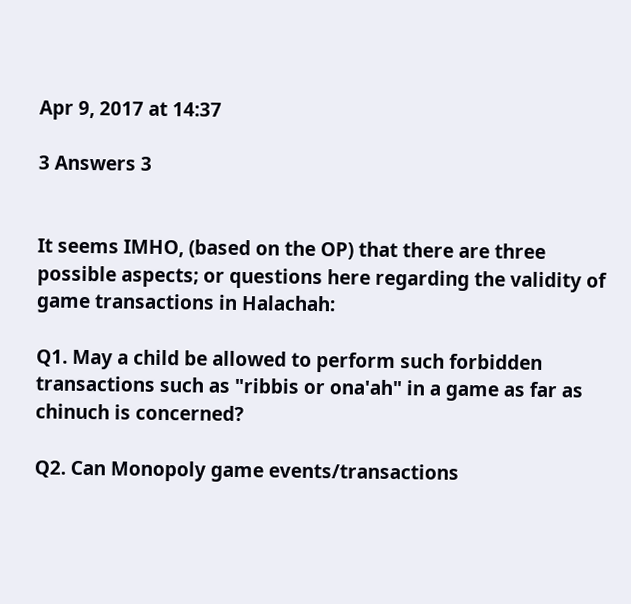Apr 9, 2017 at 14:37

3 Answers 3


It seems IMHO, (based on the OP) that there are three possible aspects; or questions here regarding the validity of game transactions in Halachah:

Q1. May a child be allowed to perform such forbidden transactions such as "ribbis or ona'ah" in a game as far as chinuch is concerned?

Q2. Can Monopoly game events/transactions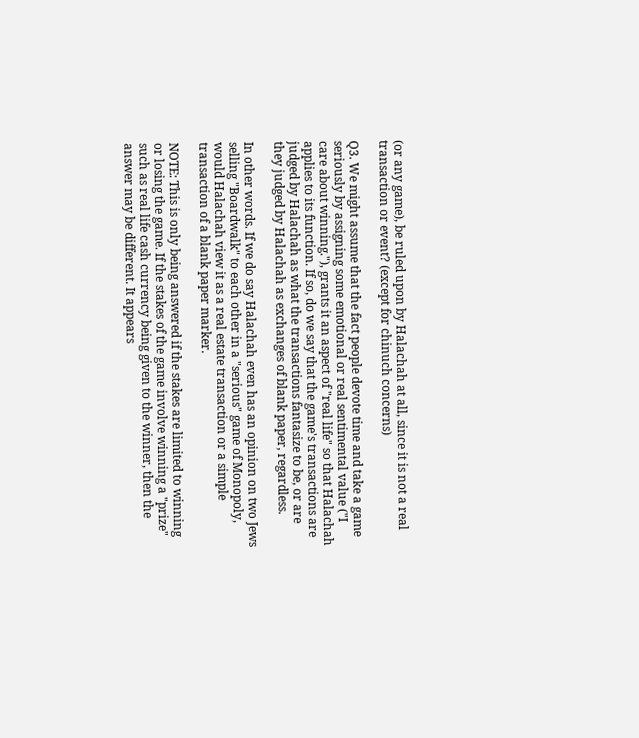(or any game), be ruled upon by Halachah at all, since it is not a real transaction or event? (except for chinuch concerns)

Q3. We might assume that the fact people devote time and take a game seriously by assigning some emotional or real sentimental value ("I care about winning."), grants it an aspect of "real life" so that Halachah applies to its function. If so, do we say that the game's transactions are judged by Halachah as what the transactions fantasize to be, or are they judged by Halachah as exchanges of blank paper, regardless.

In other words. If we do say Halachah even has an opinion on two Jews selling "Boardwalk" to each other in a "serious" game of Monopoly, would Halachah view it as a real estate transaction or a simple transaction of a blank paper marker.

NOTE: This is only being answered if the stakes are limited to winning or losing the game. If the stakes of the game involve winning a "prize" such as real life cash currency being given to the winner, then the answer may be different. It appears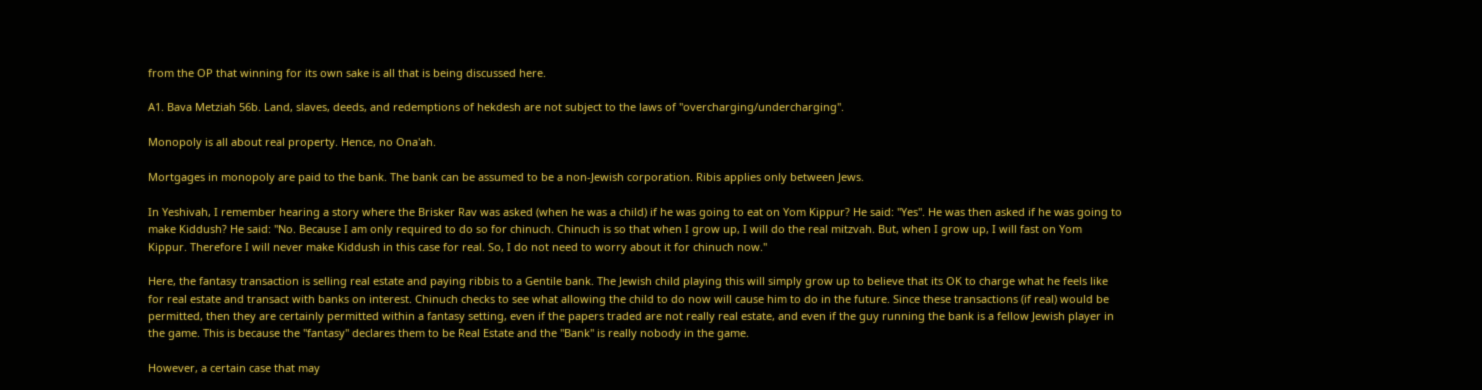from the OP that winning for its own sake is all that is being discussed here.

A1. Bava Metziah 56b. Land, slaves, deeds, and redemptions of hekdesh are not subject to the laws of "overcharging/undercharging".

Monopoly is all about real property. Hence, no Ona'ah.

Mortgages in monopoly are paid to the bank. The bank can be assumed to be a non-Jewish corporation. Ribis applies only between Jews.

In Yeshivah, I remember hearing a story where the Brisker Rav was asked (when he was a child) if he was going to eat on Yom Kippur? He said: "Yes". He was then asked if he was going to make Kiddush? He said: "No. Because I am only required to do so for chinuch. Chinuch is so that when I grow up, I will do the real mitzvah. But, when I grow up, I will fast on Yom Kippur. Therefore I will never make Kiddush in this case for real. So, I do not need to worry about it for chinuch now."

Here, the fantasy transaction is selling real estate and paying ribbis to a Gentile bank. The Jewish child playing this will simply grow up to believe that its OK to charge what he feels like for real estate and transact with banks on interest. Chinuch checks to see what allowing the child to do now will cause him to do in the future. Since these transactions (if real) would be permitted, then they are certainly permitted within a fantasy setting, even if the papers traded are not really real estate, and even if the guy running the bank is a fellow Jewish player in the game. This is because the "fantasy" declares them to be Real Estate and the "Bank" is really nobody in the game.

However, a certain case that may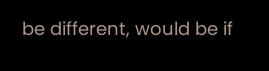be different, would be if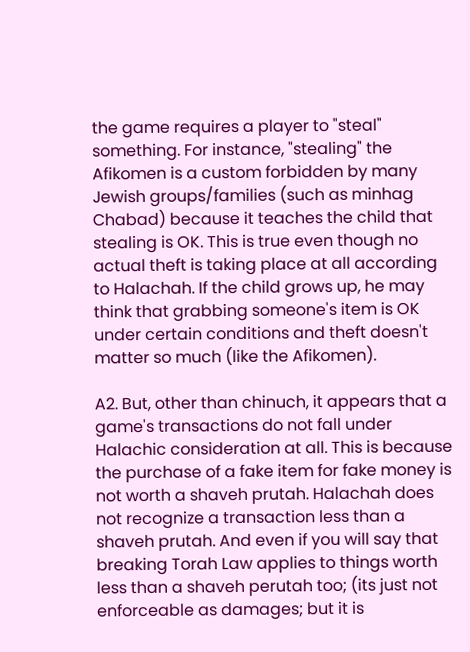the game requires a player to "steal" something. For instance, "stealing" the Afikomen is a custom forbidden by many Jewish groups/families (such as minhag Chabad) because it teaches the child that stealing is OK. This is true even though no actual theft is taking place at all according to Halachah. If the child grows up, he may think that grabbing someone's item is OK under certain conditions and theft doesn't matter so much (like the Afikomen).

A2. But, other than chinuch, it appears that a game's transactions do not fall under Halachic consideration at all. This is because the purchase of a fake item for fake money is not worth a shaveh prutah. Halachah does not recognize a transaction less than a shaveh prutah. And even if you will say that breaking Torah Law applies to things worth less than a shaveh perutah too; (its just not enforceable as damages; but it is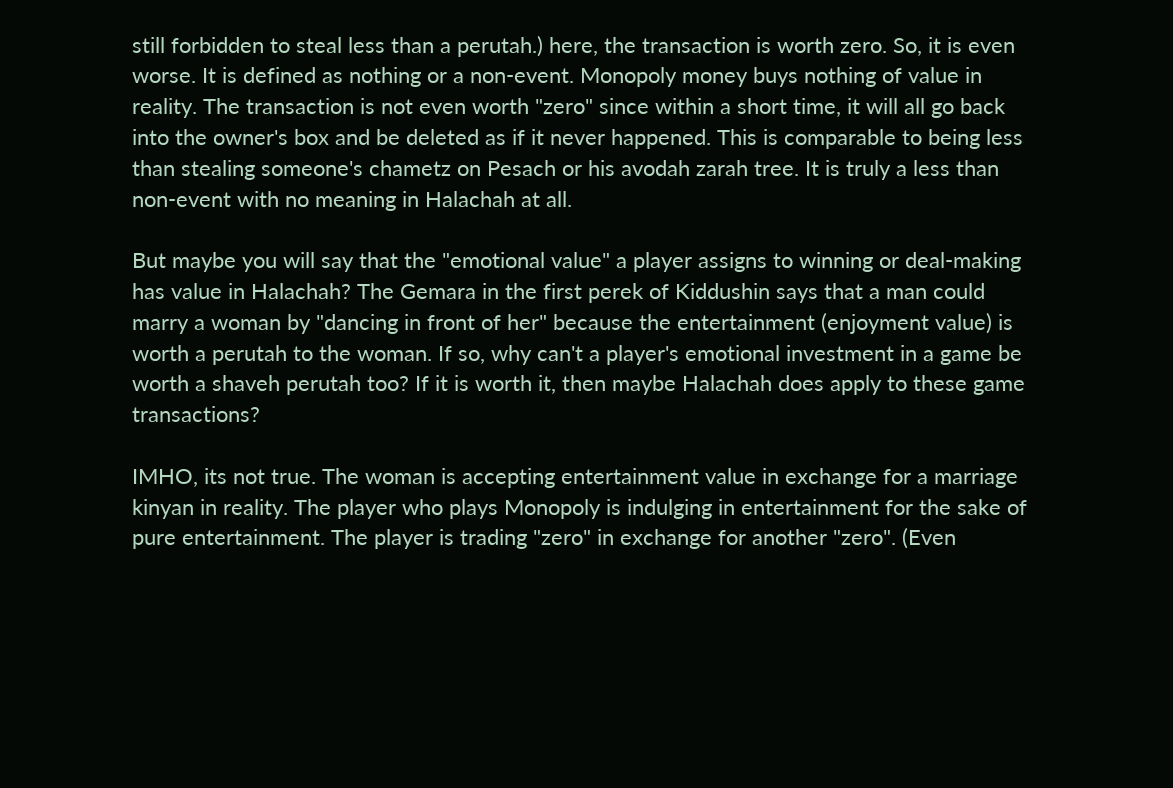still forbidden to steal less than a perutah.) here, the transaction is worth zero. So, it is even worse. It is defined as nothing or a non-event. Monopoly money buys nothing of value in reality. The transaction is not even worth "zero" since within a short time, it will all go back into the owner's box and be deleted as if it never happened. This is comparable to being less than stealing someone's chametz on Pesach or his avodah zarah tree. It is truly a less than non-event with no meaning in Halachah at all.

But maybe you will say that the "emotional value" a player assigns to winning or deal-making has value in Halachah? The Gemara in the first perek of Kiddushin says that a man could marry a woman by "dancing in front of her" because the entertainment (enjoyment value) is worth a perutah to the woman. If so, why can't a player's emotional investment in a game be worth a shaveh perutah too? If it is worth it, then maybe Halachah does apply to these game transactions?

IMHO, its not true. The woman is accepting entertainment value in exchange for a marriage kinyan in reality. The player who plays Monopoly is indulging in entertainment for the sake of pure entertainment. The player is trading "zero" in exchange for another "zero". (Even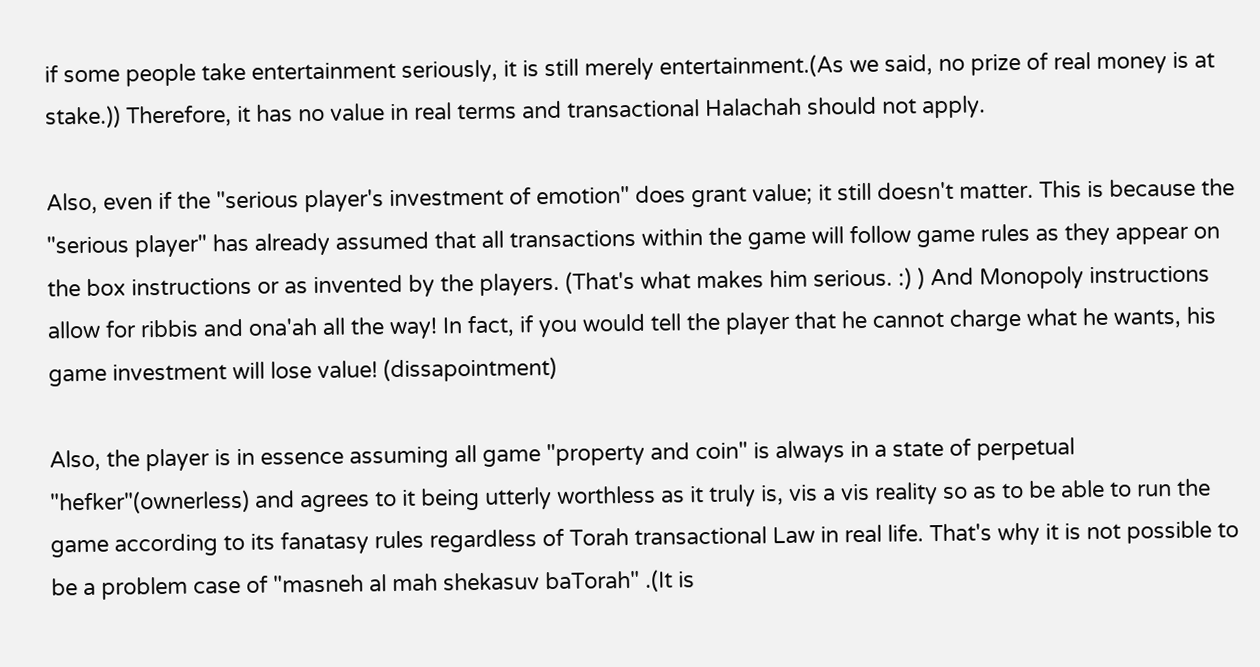if some people take entertainment seriously, it is still merely entertainment.(As we said, no prize of real money is at stake.)) Therefore, it has no value in real terms and transactional Halachah should not apply.

Also, even if the "serious player's investment of emotion" does grant value; it still doesn't matter. This is because the "serious player" has already assumed that all transactions within the game will follow game rules as they appear on the box instructions or as invented by the players. (That's what makes him serious. :) ) And Monopoly instructions allow for ribbis and ona'ah all the way! In fact, if you would tell the player that he cannot charge what he wants, his game investment will lose value! (dissapointment)

Also, the player is in essence assuming all game "property and coin" is always in a state of perpetual "hefker"(ownerless) and agrees to it being utterly worthless as it truly is, vis a vis reality so as to be able to run the game according to its fanatasy rules regardless of Torah transactional Law in real life. That's why it is not possible to be a problem case of "masneh al mah shekasuv baTorah" .(It is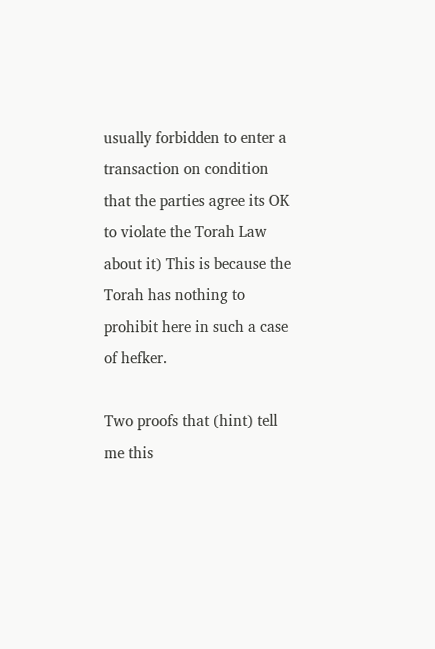usually forbidden to enter a transaction on condition that the parties agree its OK to violate the Torah Law about it) This is because the Torah has nothing to prohibit here in such a case of hefker.

Two proofs that (hint) tell me this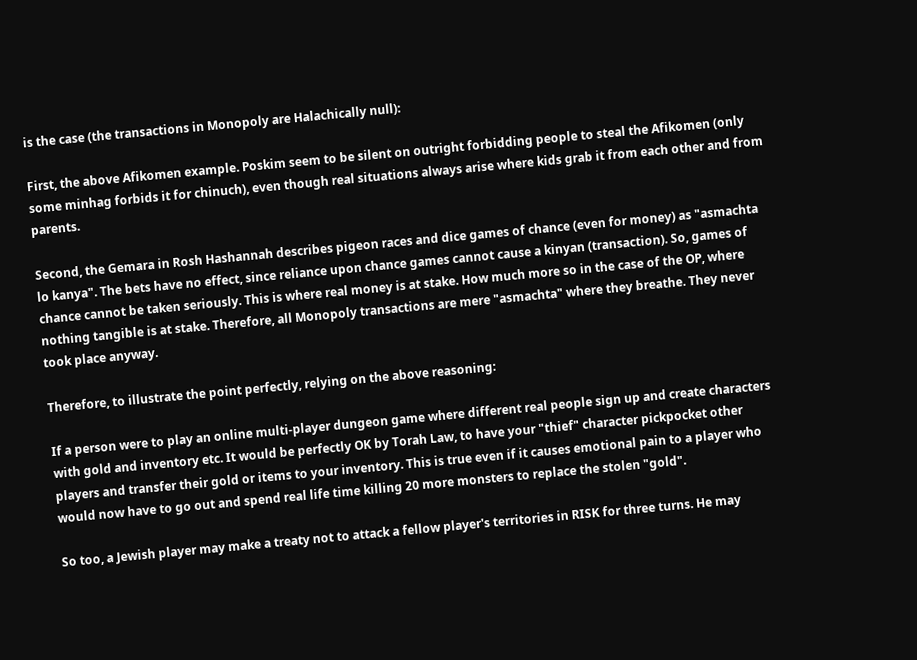is the case (the transactions in Monopoly are Halachically null):

First, the above Afikomen example. Poskim seem to be silent on outright forbidding people to steal the Afikomen (only some minhag forbids it for chinuch), even though real situations always arise where kids grab it from each other and from parents.

Second, the Gemara in Rosh Hashannah describes pigeon races and dice games of chance (even for money) as "asmachta lo kanya". The bets have no effect, since reliance upon chance games cannot cause a kinyan (transaction). So, games of chance cannot be taken seriously. This is where real money is at stake. How much more so in the case of the OP, where nothing tangible is at stake. Therefore, all Monopoly transactions are mere "asmachta" where they breathe. They never took place anyway.

Therefore, to illustrate the point perfectly, relying on the above reasoning:

If a person were to play an online multi-player dungeon game where different real people sign up and create characters with gold and inventory etc. It would be perfectly OK by Torah Law, to have your "thief" character pickpocket other players and transfer their gold or items to your inventory. This is true even if it causes emotional pain to a player who would now have to go out and spend real life time killing 20 more monsters to replace the stolen "gold".

So too, a Jewish player may make a treaty not to attack a fellow player's territories in RISK for three turns. He may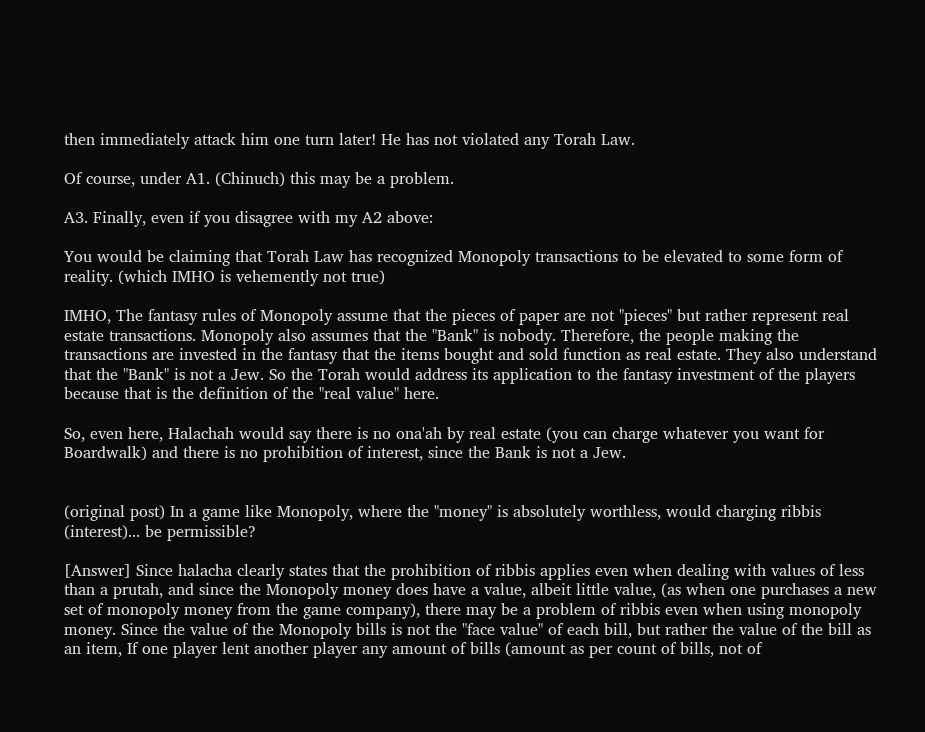then immediately attack him one turn later! He has not violated any Torah Law.

Of course, under A1. (Chinuch) this may be a problem.

A3. Finally, even if you disagree with my A2 above:

You would be claiming that Torah Law has recognized Monopoly transactions to be elevated to some form of reality. (which IMHO is vehemently not true)

IMHO, The fantasy rules of Monopoly assume that the pieces of paper are not "pieces" but rather represent real estate transactions. Monopoly also assumes that the "Bank" is nobody. Therefore, the people making the transactions are invested in the fantasy that the items bought and sold function as real estate. They also understand that the "Bank" is not a Jew. So the Torah would address its application to the fantasy investment of the players because that is the definition of the "real value" here.

So, even here, Halachah would say there is no ona'ah by real estate (you can charge whatever you want for Boardwalk) and there is no prohibition of interest, since the Bank is not a Jew.


(original post) In a game like Monopoly, where the "money" is absolutely worthless, would charging ribbis (interest)... be permissible?

[Answer] Since halacha clearly states that the prohibition of ribbis applies even when dealing with values of less than a prutah, and since the Monopoly money does have a value, albeit little value, (as when one purchases a new set of monopoly money from the game company), there may be a problem of ribbis even when using monopoly money. Since the value of the Monopoly bills is not the "face value" of each bill, but rather the value of the bill as an item, If one player lent another player any amount of bills (amount as per count of bills, not of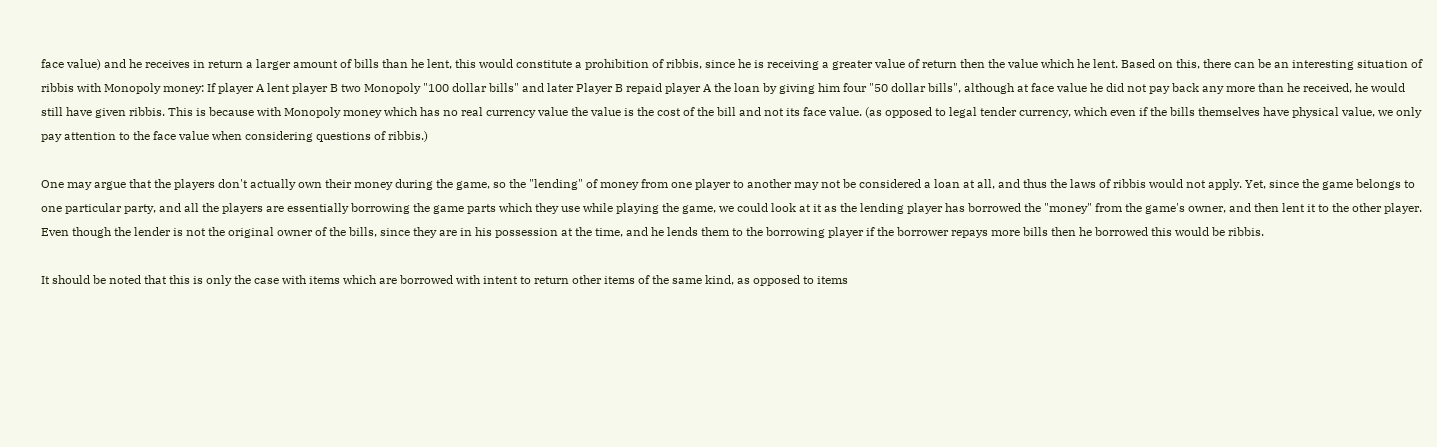face value) and he receives in return a larger amount of bills than he lent, this would constitute a prohibition of ribbis, since he is receiving a greater value of return then the value which he lent. Based on this, there can be an interesting situation of ribbis with Monopoly money: If player A lent player B two Monopoly "100 dollar bills" and later Player B repaid player A the loan by giving him four "50 dollar bills", although at face value he did not pay back any more than he received, he would still have given ribbis. This is because with Monopoly money which has no real currency value the value is the cost of the bill and not its face value. (as opposed to legal tender currency, which even if the bills themselves have physical value, we only pay attention to the face value when considering questions of ribbis.)

One may argue that the players don't actually own their money during the game, so the "lending" of money from one player to another may not be considered a loan at all, and thus the laws of ribbis would not apply. Yet, since the game belongs to one particular party, and all the players are essentially borrowing the game parts which they use while playing the game, we could look at it as the lending player has borrowed the "money" from the game's owner, and then lent it to the other player. Even though the lender is not the original owner of the bills, since they are in his possession at the time, and he lends them to the borrowing player if the borrower repays more bills then he borrowed this would be ribbis.

It should be noted that this is only the case with items which are borrowed with intent to return other items of the same kind, as opposed to items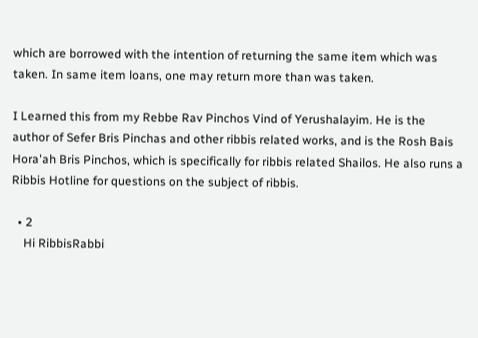which are borrowed with the intention of returning the same item which was taken. In same item loans, one may return more than was taken.

I Learned this from my Rebbe Rav Pinchos Vind of Yerushalayim. He is the author of Sefer Bris Pinchas and other ribbis related works, and is the Rosh Bais Hora'ah Bris Pinchos, which is specifically for ribbis related Shailos. He also runs a Ribbis Hotline for questions on the subject of ribbis.

  • 2
    Hi RibbisRabbi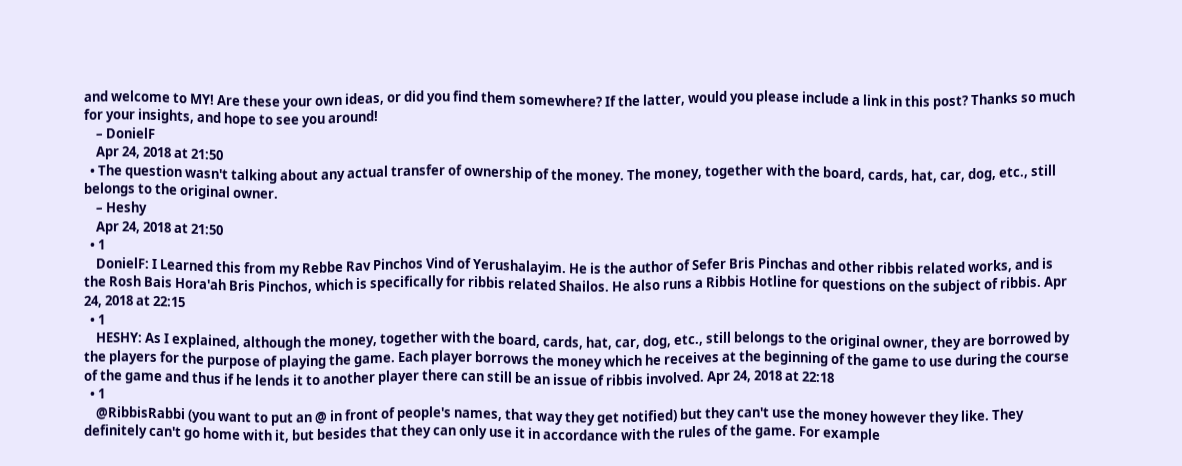and welcome to MY! Are these your own ideas, or did you find them somewhere? If the latter, would you please include a link in this post? Thanks so much for your insights, and hope to see you around!
    – DonielF
    Apr 24, 2018 at 21:50
  • The question wasn't talking about any actual transfer of ownership of the money. The money, together with the board, cards, hat, car, dog, etc., still belongs to the original owner.
    – Heshy
    Apr 24, 2018 at 21:50
  • 1
    DonielF: I Learned this from my Rebbe Rav Pinchos Vind of Yerushalayim. He is the author of Sefer Bris Pinchas and other ribbis related works, and is the Rosh Bais Hora'ah Bris Pinchos, which is specifically for ribbis related Shailos. He also runs a Ribbis Hotline for questions on the subject of ribbis. Apr 24, 2018 at 22:15
  • 1
    HESHY: As I explained, although the money, together with the board, cards, hat, car, dog, etc., still belongs to the original owner, they are borrowed by the players for the purpose of playing the game. Each player borrows the money which he receives at the beginning of the game to use during the course of the game and thus if he lends it to another player there can still be an issue of ribbis involved. Apr 24, 2018 at 22:18
  • 1
    @RibbisRabbi (you want to put an @ in front of people's names, that way they get notified) but they can't use the money however they like. They definitely can't go home with it, but besides that they can only use it in accordance with the rules of the game. For example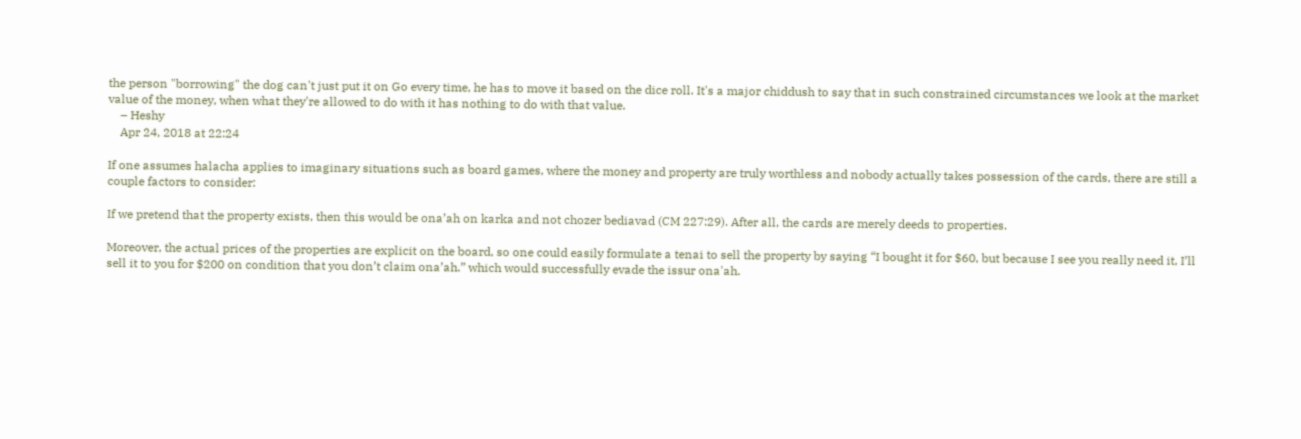the person "borrowing" the dog can't just put it on Go every time, he has to move it based on the dice roll. It's a major chiddush to say that in such constrained circumstances we look at the market value of the money, when what they're allowed to do with it has nothing to do with that value.
    – Heshy
    Apr 24, 2018 at 22:24

If one assumes halacha applies to imaginary situations such as board games, where the money and property are truly worthless and nobody actually takes possession of the cards, there are still a couple factors to consider:

If we pretend that the property exists, then this would be ona’ah on karka and not chozer bediavad (CM 227:29). After all, the cards are merely deeds to properties.

Moreover, the actual prices of the properties are explicit on the board, so one could easily formulate a tenai to sell the property by saying “I bought it for $60, but because I see you really need it, I’ll sell it to you for $200 on condition that you don’t claim ona’ah.” which would successfully evade the issur ona'ah.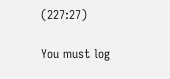(227:27)

You must log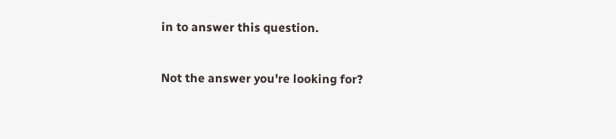in to answer this question.

Not the answer you're looking for?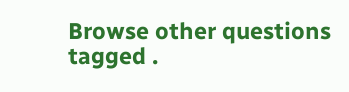Browse other questions tagged .